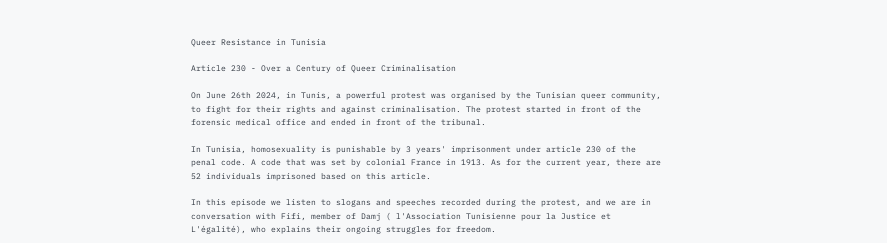Queer Resistance in Tunisia

Article 230 - Over a Century of Queer Criminalisation

On June 26th 2024, in Tunis, a powerful protest was organised by the Tunisian queer community, to fight for their rights and against criminalisation. The protest started in front of the forensic medical office and ended in front of the tribunal.

In Tunisia, homosexuality is punishable by 3 years' imprisonment under article 230 of the penal code. A code that was set by colonial France in 1913. As for the current year, there are 52 individuals imprisoned based on this article.

In this episode we listen to slogans and speeches recorded during the protest, and we are in conversation with Fifi, member of Damj ( l'Association Tunisienne pour la Justice et L'égalité), who explains their ongoing struggles for freedom.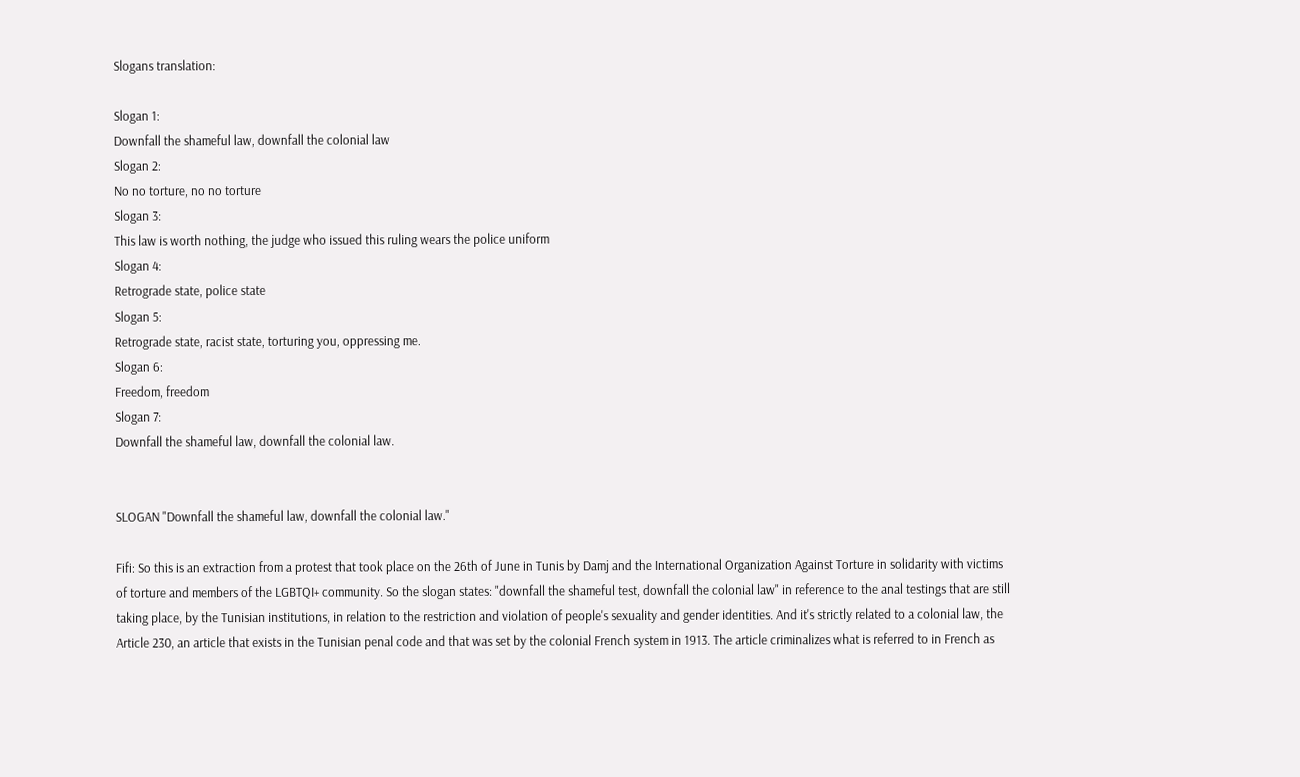Slogans translation:

Slogan 1:
Downfall the shameful law, downfall the colonial law
Slogan 2:
No no torture, no no torture
Slogan 3:
This law is worth nothing, the judge who issued this ruling wears the police uniform
Slogan 4:
Retrograde state, police state
Slogan 5:
Retrograde state, racist state, torturing you, oppressing me.
Slogan 6:
Freedom, freedom
Slogan 7:
Downfall the shameful law, downfall the colonial law.


SLOGAN "Downfall the shameful law, downfall the colonial law."

Fifi: So this is an extraction from a protest that took place on the 26th of June in Tunis by Damj and the International Organization Against Torture in solidarity with victims of torture and members of the LGBTQI+ community. So the slogan states: "downfall the shameful test, downfall the colonial law" in reference to the anal testings that are still taking place, by the Tunisian institutions, in relation to the restriction and violation of people's sexuality and gender identities. And it's strictly related to a colonial law, the Article 230, an article that exists in the Tunisian penal code and that was set by the colonial French system in 1913. The article criminalizes what is referred to in French as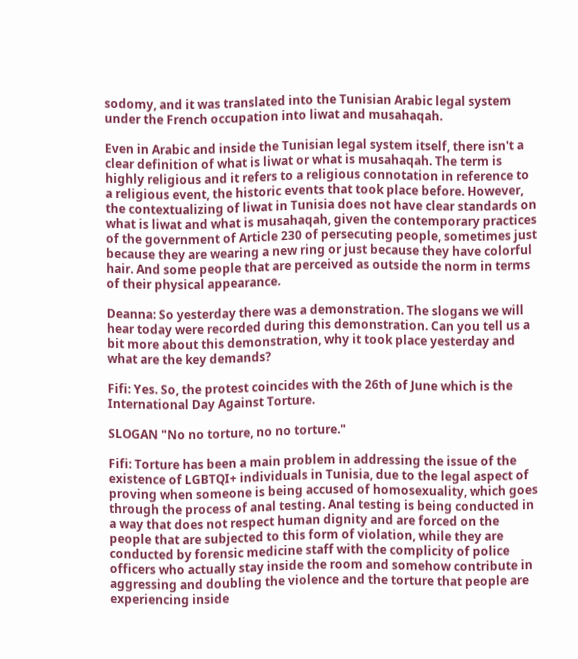sodomy, and it was translated into the Tunisian Arabic legal system under the French occupation into liwat and musahaqah.

Even in Arabic and inside the Tunisian legal system itself, there isn't a clear definition of what is liwat or what is musahaqah. The term is highly religious and it refers to a religious connotation in reference to a religious event, the historic events that took place before. However, the contextualizing of liwat in Tunisia does not have clear standards on what is liwat and what is musahaqah, given the contemporary practices of the government of Article 230 of persecuting people, sometimes just because they are wearing a new ring or just because they have colorful hair. And some people that are perceived as outside the norm in terms of their physical appearance.

Deanna: So yesterday there was a demonstration. The slogans we will hear today were recorded during this demonstration. Can you tell us a bit more about this demonstration, why it took place yesterday and what are the key demands?

Fifi: Yes. So, the protest coincides with the 26th of June which is the International Day Against Torture.

SLOGAN "No no torture, no no torture."

Fifi: Torture has been a main problem in addressing the issue of the existence of LGBTQI+ individuals in Tunisia, due to the legal aspect of proving when someone is being accused of homosexuality, which goes through the process of anal testing. Anal testing is being conducted in a way that does not respect human dignity and are forced on the people that are subjected to this form of violation, while they are conducted by forensic medicine staff with the complicity of police officers who actually stay inside the room and somehow contribute in aggressing and doubling the violence and the torture that people are experiencing inside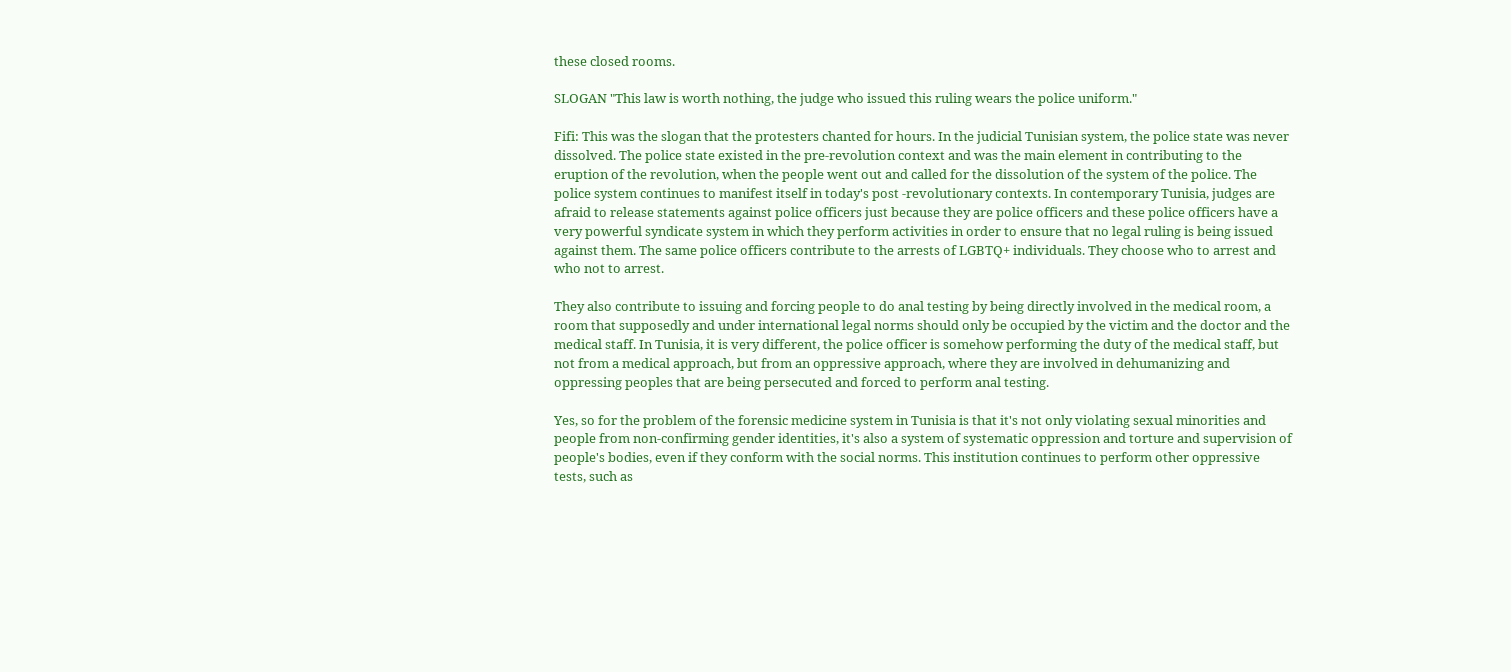these closed rooms.

SLOGAN "This law is worth nothing, the judge who issued this ruling wears the police uniform."

Fifi: This was the slogan that the protesters chanted for hours. In the judicial Tunisian system, the police state was never dissolved. The police state existed in the pre-revolution context and was the main element in contributing to the eruption of the revolution, when the people went out and called for the dissolution of the system of the police. The police system continues to manifest itself in today's post -revolutionary contexts. In contemporary Tunisia, judges are afraid to release statements against police officers just because they are police officers and these police officers have a very powerful syndicate system in which they perform activities in order to ensure that no legal ruling is being issued against them. The same police officers contribute to the arrests of LGBTQ+ individuals. They choose who to arrest and who not to arrest.

They also contribute to issuing and forcing people to do anal testing by being directly involved in the medical room, a room that supposedly and under international legal norms should only be occupied by the victim and the doctor and the medical staff. In Tunisia, it is very different, the police officer is somehow performing the duty of the medical staff, but not from a medical approach, but from an oppressive approach, where they are involved in dehumanizing and oppressing peoples that are being persecuted and forced to perform anal testing.

Yes, so for the problem of the forensic medicine system in Tunisia is that it's not only violating sexual minorities and people from non-confirming gender identities, it's also a system of systematic oppression and torture and supervision of people's bodies, even if they conform with the social norms. This institution continues to perform other oppressive tests, such as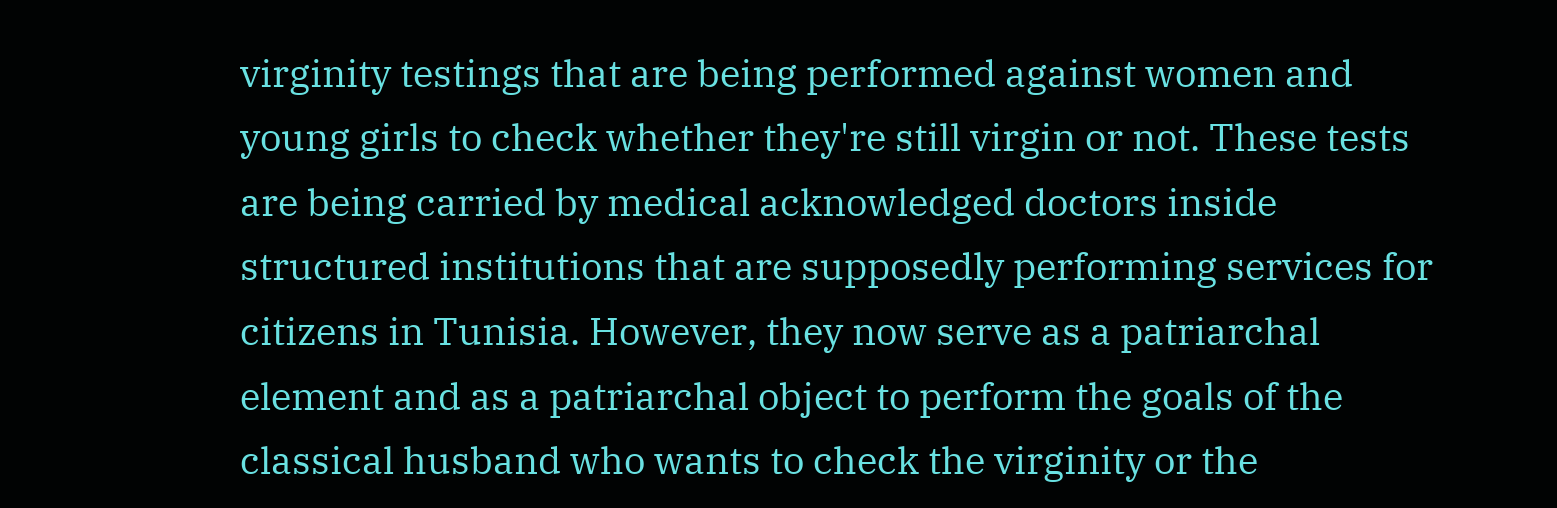virginity testings that are being performed against women and young girls to check whether they're still virgin or not. These tests are being carried by medical acknowledged doctors inside structured institutions that are supposedly performing services for citizens in Tunisia. However, they now serve as a patriarchal element and as a patriarchal object to perform the goals of the classical husband who wants to check the virginity or the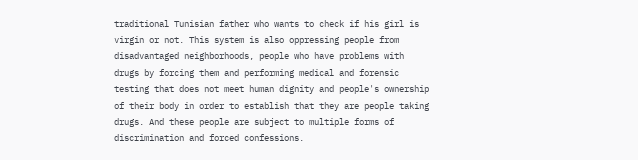traditional Tunisian father who wants to check if his girl is virgin or not. This system is also oppressing people from disadvantaged neighborhoods, people who have problems with drugs by forcing them and performing medical and forensic testing that does not meet human dignity and people's ownership of their body in order to establish that they are people taking drugs. And these people are subject to multiple forms of discrimination and forced confessions.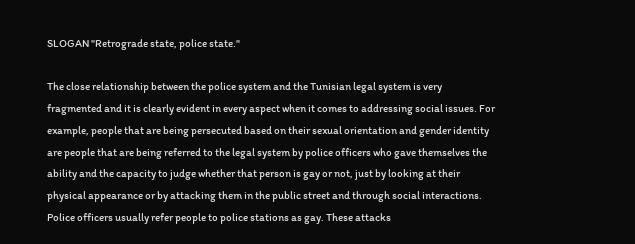SLOGAN "Retrograde state, police state."

The close relationship between the police system and the Tunisian legal system is very fragmented and it is clearly evident in every aspect when it comes to addressing social issues. For example, people that are being persecuted based on their sexual orientation and gender identity are people that are being referred to the legal system by police officers who gave themselves the ability and the capacity to judge whether that person is gay or not, just by looking at their physical appearance or by attacking them in the public street and through social interactions. Police officers usually refer people to police stations as gay. These attacks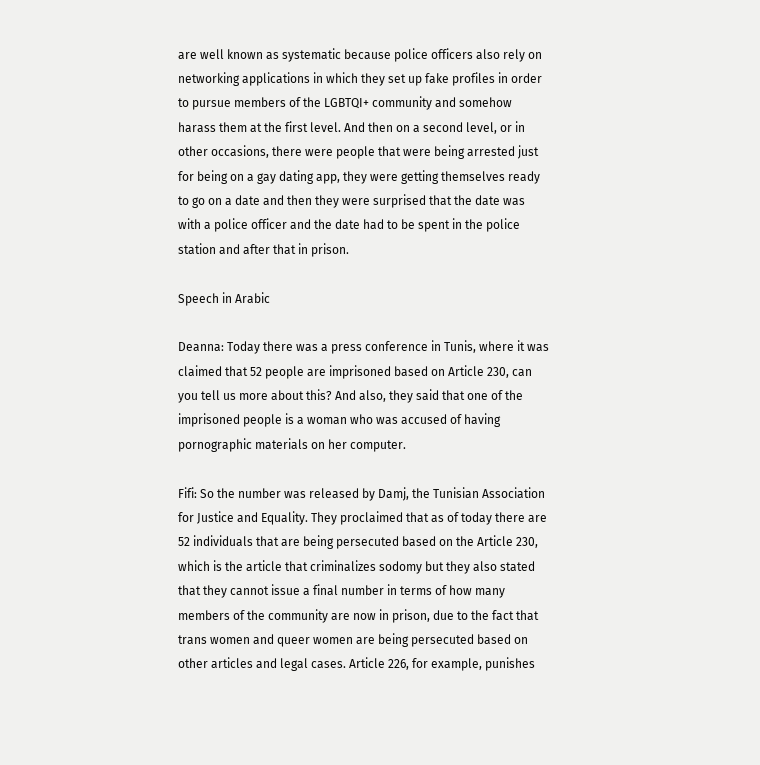are well known as systematic because police officers also rely on networking applications in which they set up fake profiles in order to pursue members of the LGBTQI+ community and somehow harass them at the first level. And then on a second level, or in other occasions, there were people that were being arrested just for being on a gay dating app, they were getting themselves ready to go on a date and then they were surprised that the date was with a police officer and the date had to be spent in the police station and after that in prison.

Speech in Arabic

Deanna: Today there was a press conference in Tunis, where it was claimed that 52 people are imprisoned based on Article 230, can you tell us more about this? And also, they said that one of the imprisoned people is a woman who was accused of having pornographic materials on her computer.

Fifi: So the number was released by Damj, the Tunisian Association for Justice and Equality. They proclaimed that as of today there are 52 individuals that are being persecuted based on the Article 230, which is the article that criminalizes sodomy but they also stated that they cannot issue a final number in terms of how many members of the community are now in prison, due to the fact that trans women and queer women are being persecuted based on other articles and legal cases. Article 226, for example, punishes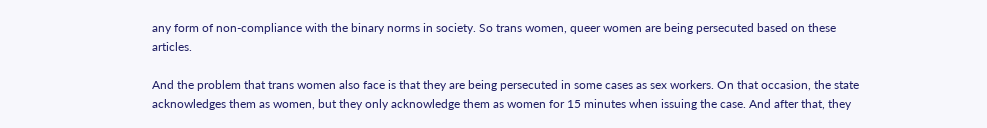any form of non-compliance with the binary norms in society. So trans women, queer women are being persecuted based on these articles.

And the problem that trans women also face is that they are being persecuted in some cases as sex workers. On that occasion, the state acknowledges them as women, but they only acknowledge them as women for 15 minutes when issuing the case. And after that, they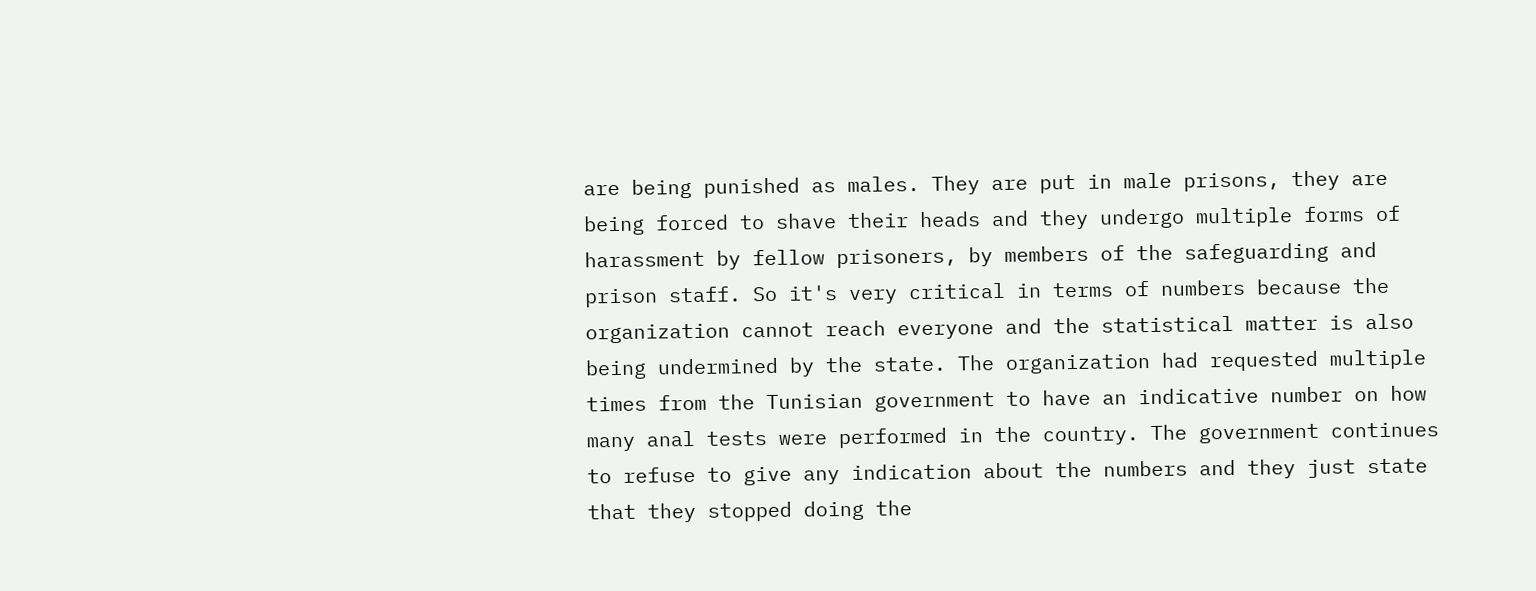are being punished as males. They are put in male prisons, they are being forced to shave their heads and they undergo multiple forms of harassment by fellow prisoners, by members of the safeguarding and prison staff. So it's very critical in terms of numbers because the organization cannot reach everyone and the statistical matter is also being undermined by the state. The organization had requested multiple times from the Tunisian government to have an indicative number on how many anal tests were performed in the country. The government continues to refuse to give any indication about the numbers and they just state that they stopped doing the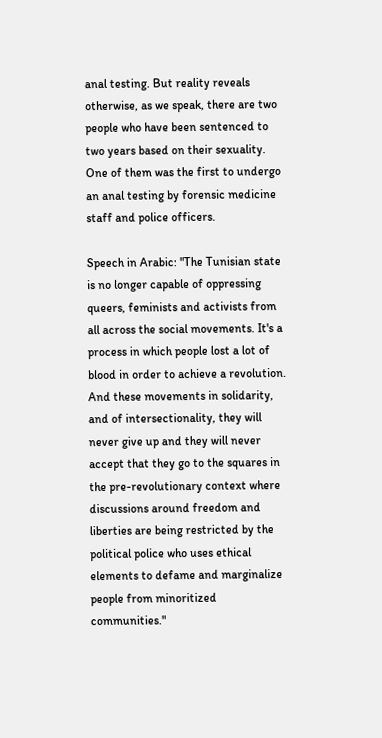anal testing. But reality reveals otherwise, as we speak, there are two people who have been sentenced to two years based on their sexuality. One of them was the first to undergo an anal testing by forensic medicine staff and police officers.

Speech in Arabic: "The Tunisian state is no longer capable of oppressing queers, feminists and activists from all across the social movements. It's a process in which people lost a lot of blood in order to achieve a revolution. And these movements in solidarity, and of intersectionality, they will never give up and they will never accept that they go to the squares in the pre-revolutionary context where discussions around freedom and liberties are being restricted by the political police who uses ethical elements to defame and marginalize people from minoritized communities."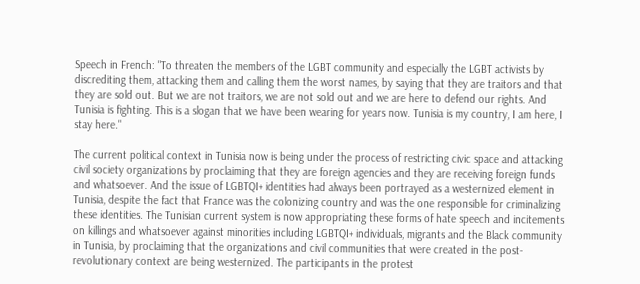Speech in French: "To threaten the members of the LGBT community and especially the LGBT activists by discrediting them, attacking them and calling them the worst names, by saying that they are traitors and that they are sold out. But we are not traitors, we are not sold out and we are here to defend our rights. And Tunisia is fighting. This is a slogan that we have been wearing for years now. Tunisia is my country, I am here, I stay here."

The current political context in Tunisia now is being under the process of restricting civic space and attacking civil society organizations by proclaiming that they are foreign agencies and they are receiving foreign funds and whatsoever. And the issue of LGBTQI+ identities had always been portrayed as a westernized element in Tunisia, despite the fact that France was the colonizing country and was the one responsible for criminalizing these identities. The Tunisian current system is now appropriating these forms of hate speech and incitements on killings and whatsoever against minorities including LGBTQI+ individuals, migrants and the Black community in Tunisia, by proclaiming that the organizations and civil communities that were created in the post-revolutionary context are being westernized. The participants in the protest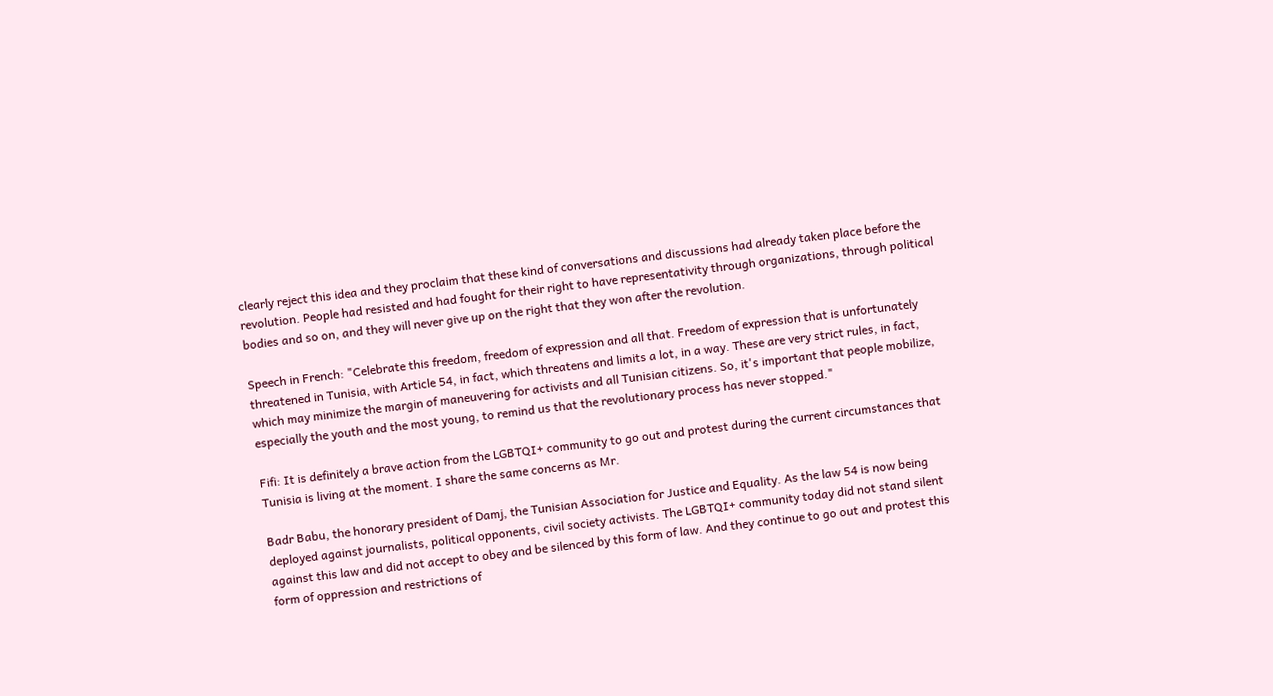clearly reject this idea and they proclaim that these kind of conversations and discussions had already taken place before the revolution. People had resisted and had fought for their right to have representativity through organizations, through political bodies and so on, and they will never give up on the right that they won after the revolution.

Speech in French: "Celebrate this freedom, freedom of expression and all that. Freedom of expression that is unfortunately threatened in Tunisia, with Article 54, in fact, which threatens and limits a lot, in a way. These are very strict rules, in fact, which may minimize the margin of maneuvering for activists and all Tunisian citizens. So, it's important that people mobilize, especially the youth and the most young, to remind us that the revolutionary process has never stopped."

Fifi: It is definitely a brave action from the LGBTQI+ community to go out and protest during the current circumstances that Tunisia is living at the moment. I share the same concerns as Mr.

Badr Babu, the honorary president of Damj, the Tunisian Association for Justice and Equality. As the law 54 is now being deployed against journalists, political opponents, civil society activists. The LGBTQI+ community today did not stand silent against this law and did not accept to obey and be silenced by this form of law. And they continue to go out and protest this form of oppression and restrictions of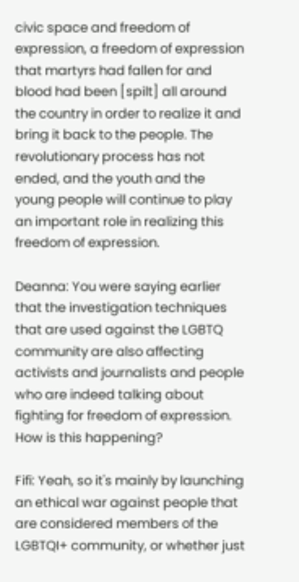civic space and freedom of expression, a freedom of expression that martyrs had fallen for and blood had been [spilt] all around the country in order to realize it and bring it back to the people. The revolutionary process has not ended, and the youth and the young people will continue to play an important role in realizing this freedom of expression.

Deanna: You were saying earlier that the investigation techniques that are used against the LGBTQ community are also affecting activists and journalists and people who are indeed talking about fighting for freedom of expression. How is this happening?

Fifi: Yeah, so it's mainly by launching an ethical war against people that are considered members of the LGBTQI+ community, or whether just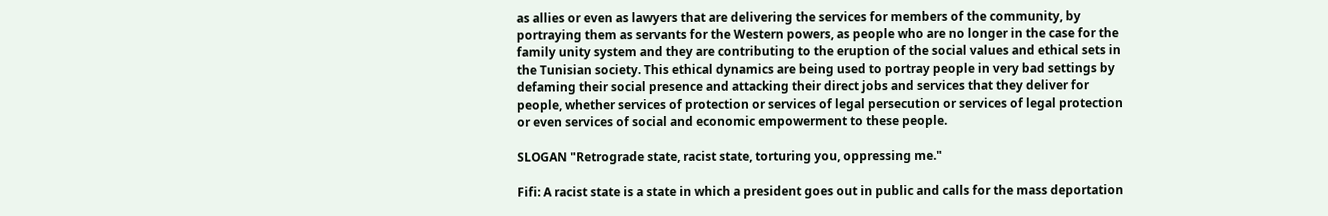as allies or even as lawyers that are delivering the services for members of the community, by portraying them as servants for the Western powers, as people who are no longer in the case for the family unity system and they are contributing to the eruption of the social values and ethical sets in the Tunisian society. This ethical dynamics are being used to portray people in very bad settings by defaming their social presence and attacking their direct jobs and services that they deliver for people, whether services of protection or services of legal persecution or services of legal protection or even services of social and economic empowerment to these people.

SLOGAN "Retrograde state, racist state, torturing you, oppressing me."

Fifi: A racist state is a state in which a president goes out in public and calls for the mass deportation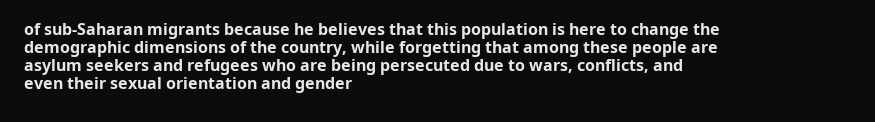of sub-Saharan migrants because he believes that this population is here to change the demographic dimensions of the country, while forgetting that among these people are asylum seekers and refugees who are being persecuted due to wars, conflicts, and even their sexual orientation and gender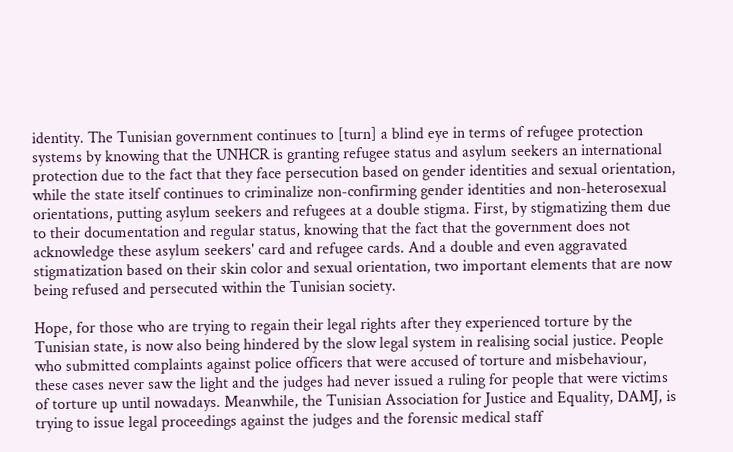identity. The Tunisian government continues to [turn] a blind eye in terms of refugee protection systems by knowing that the UNHCR is granting refugee status and asylum seekers an international protection due to the fact that they face persecution based on gender identities and sexual orientation, while the state itself continues to criminalize non-confirming gender identities and non-heterosexual orientations, putting asylum seekers and refugees at a double stigma. First, by stigmatizing them due to their documentation and regular status, knowing that the fact that the government does not acknowledge these asylum seekers' card and refugee cards. And a double and even aggravated stigmatization based on their skin color and sexual orientation, two important elements that are now being refused and persecuted within the Tunisian society.

Hope, for those who are trying to regain their legal rights after they experienced torture by the Tunisian state, is now also being hindered by the slow legal system in realising social justice. People who submitted complaints against police officers that were accused of torture and misbehaviour, these cases never saw the light and the judges had never issued a ruling for people that were victims of torture up until nowadays. Meanwhile, the Tunisian Association for Justice and Equality, DAMJ, is trying to issue legal proceedings against the judges and the forensic medical staff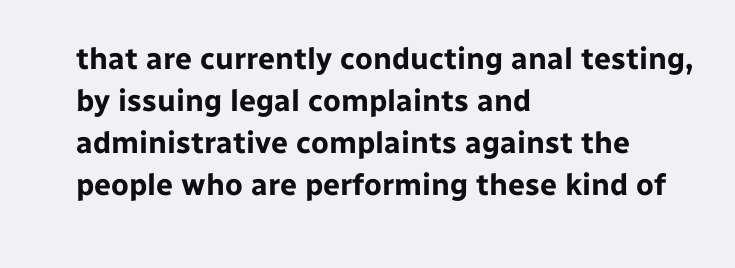that are currently conducting anal testing, by issuing legal complaints and administrative complaints against the people who are performing these kind of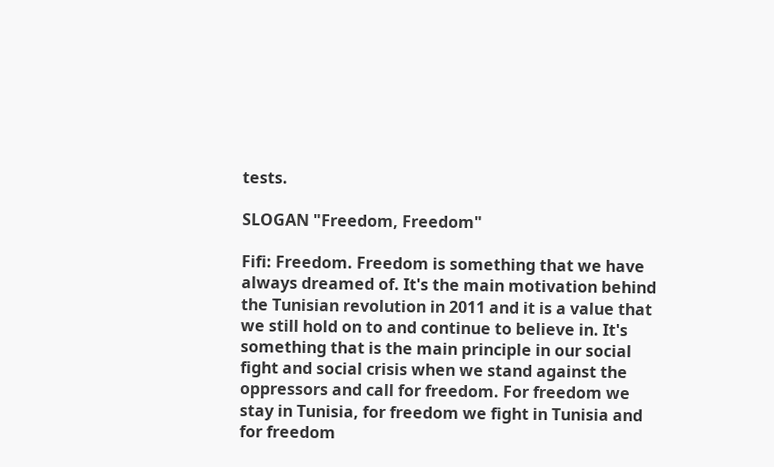tests.

SLOGAN "Freedom, Freedom"

Fifi: Freedom. Freedom is something that we have always dreamed of. It's the main motivation behind the Tunisian revolution in 2011 and it is a value that we still hold on to and continue to believe in. It's something that is the main principle in our social fight and social crisis when we stand against the oppressors and call for freedom. For freedom we stay in Tunisia, for freedom we fight in Tunisia and for freedom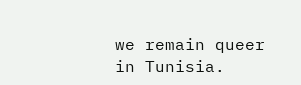we remain queer in Tunisia.